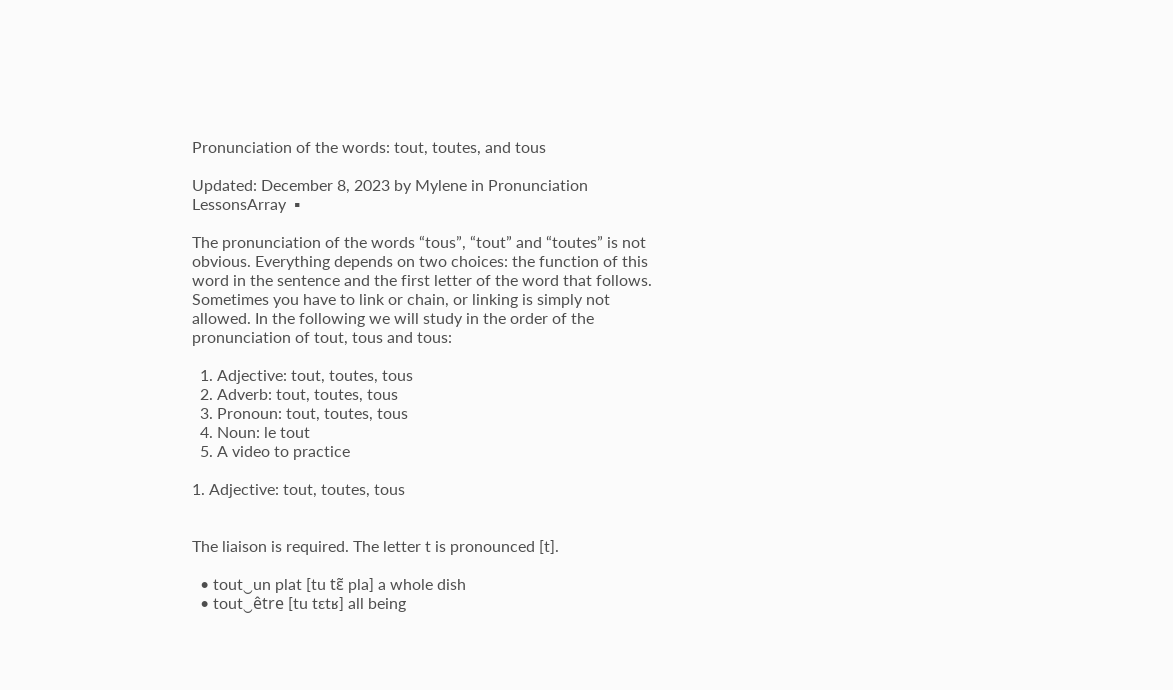Pronunciation of the words: tout, toutes, and tous

Updated: December 8, 2023 by Mylene in Pronunciation LessonsArray  ▪

The pronunciation of the words “tous”, “tout” and “toutes” is not obvious. Everything depends on two choices: the function of this word in the sentence and the first letter of the word that follows. Sometimes you have to link or chain, or linking is simply not allowed. In the following we will study in the order of the pronunciation of tout, tous and tous:

  1. Adjective: tout, toutes, tous
  2. Adverb: tout, toutes, tous
  3. Pronoun: tout, toutes, tous
  4. Noun: le tout
  5. A video to practice

1. Adjective: tout, toutes, tous


The liaison is required. The letter t is pronounced [t].

  • tout‿un plat [tu tɛ̃ pla] a whole dish
  • tout‿être [tu tɛtʁ] all being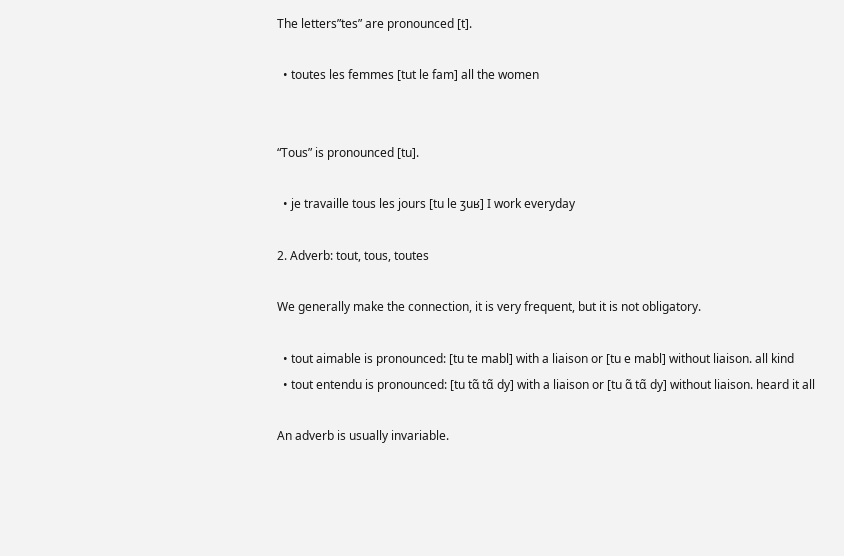The letters”tes” are pronounced [t].

  • toutes les femmes [tut le fam] all the women


“Tous” is pronounced [tu].

  • je travaille tous les jours [tu le ʒuʁ] I work everyday

2. Adverb: tout, tous, toutes

We generally make the connection, it is very frequent, but it is not obligatory.

  • tout aimable is pronounced: [tu te mabl] with a liaison or [tu e mabl] without liaison. all kind
  • tout entendu is pronounced: [tu tɑ̃ tɑ̃ dy] with a liaison or [tu ɑ̃ tɑ̃ dy] without liaison. heard it all

An adverb is usually invariable.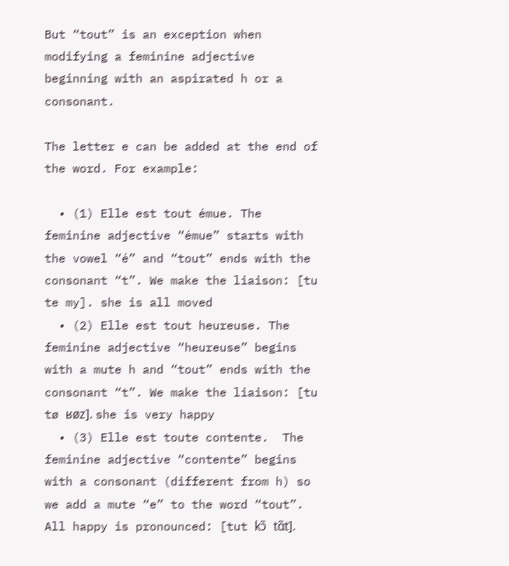But “tout” is an exception when modifying a feminine adjective beginning with an aspirated h or a consonant.

The letter e can be added at the end of the word. For example:

  • (1) Elle est tout émue. The feminine adjective “émue” starts with the vowel “é” and “tout” ends with the consonant “t”. We make the liaison: [tu te my]. she is all moved
  • (2) Elle est tout heureuse. The feminine adjective “heureuse” begins with a mute h and “tout” ends with the consonant “t”. We make the liaison: [tu tø ʁøz]. she is very happy
  • (3) Elle est toute contente.  The feminine adjective “contente” begins with a consonant (different from h) so we add a mute “e” to the word “tout”. All happy is pronounced: [tut kɔ̃ tɑ̃t].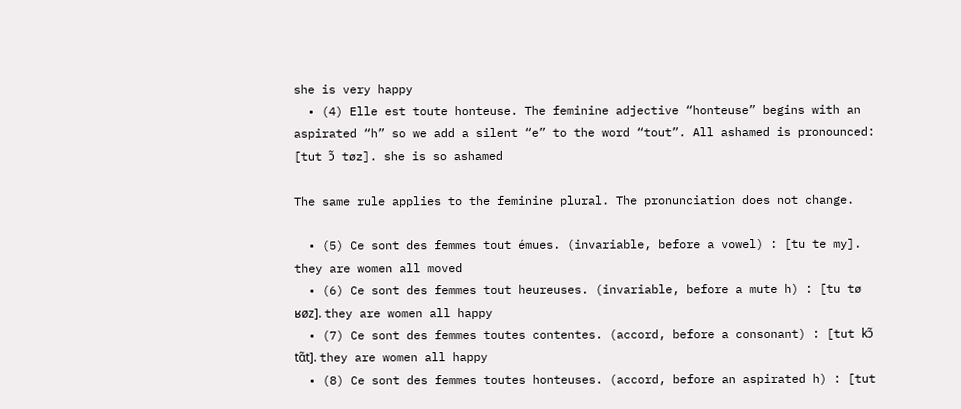she is very happy
  • (4) Elle est toute honteuse. The feminine adjective “honteuse” begins with an aspirated “h” so we add a silent “e” to the word “tout”. All ashamed is pronounced: [tut ɔ̃ tøz]. she is so ashamed

The same rule applies to the feminine plural. The pronunciation does not change.

  • (5) Ce sont des femmes tout émues. (invariable, before a vowel) : [tu te my]. they are women all moved
  • (6) Ce sont des femmes tout heureuses. (invariable, before a mute h) : [tu tø ʁøz]. they are women all happy
  • (7) Ce sont des femmes toutes contentes. (accord, before a consonant) : [tut kɔ̃ tɑ̃t]. they are women all happy
  • (8) Ce sont des femmes toutes honteuses. (accord, before an aspirated h) : [tut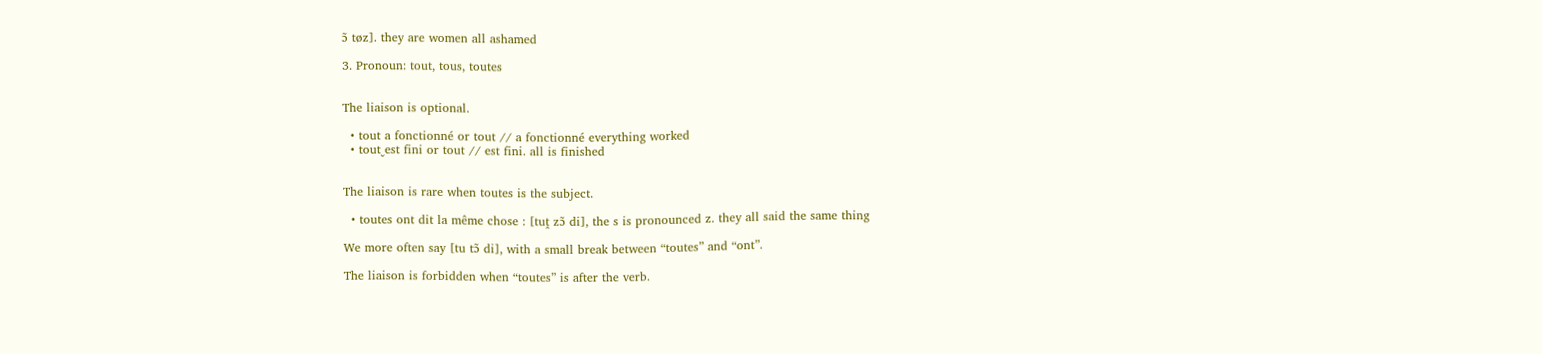ɔ̃ tøz]. they are women all ashamed

3. Pronoun: tout, tous, toutes


The liaison is optional.

  • tout a fonctionné or tout // a fonctionné everything worked
  • tout‿est fini or tout // est fini. all is finished


The liaison is rare when toutes is the subject.

  • toutes ont dit la même chose : [tuṱ zɔ̃ di], the s is pronounced z. they all said the same thing

We more often say [tu tɔ̃ di], with a small break between “toutes” and “ont”.

The liaison is forbidden when “toutes” is after the verb.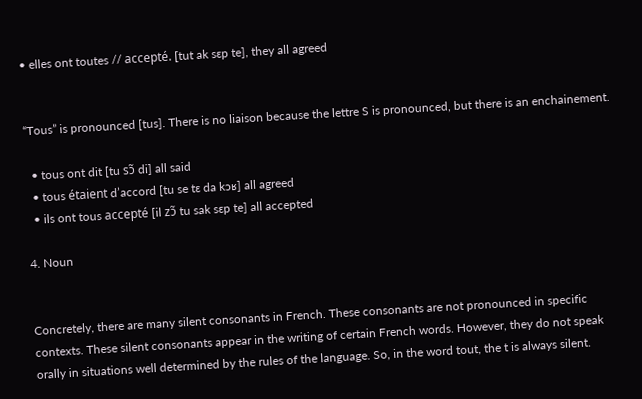• elles ont toutes // accepté. [tut ak sɛp te], they all agreed


“Tous” is pronounced [tus]. There is no liaison because the lettre S is pronounced, but there is an enchainement.

  • tous ont dit [tu sɔ̃ di] all said
  • tous étaient d’accord [tu se tɛ da kɔʁ] all agreed
  • ils ont tous accepté [il zɔ̃ tu sak sɛp te] all accepted

4. Noun


Concretely, there are many silent consonants in French. These consonants are not pronounced in specific contexts. These silent consonants appear in the writing of certain French words. However, they do not speak orally in situations well determined by the rules of the language. So, in the word tout, the t is always silent.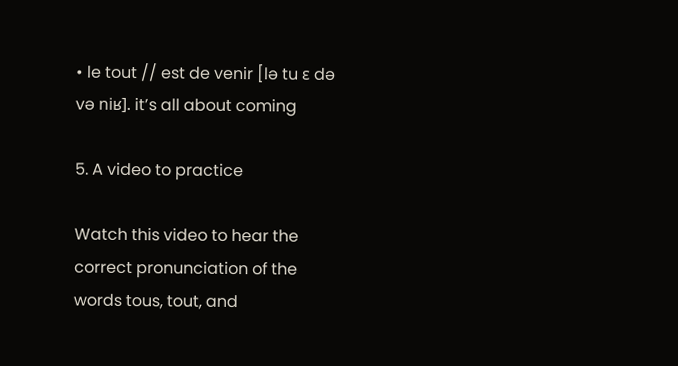• le tout // est de venir [lə tu ɛ də və niʁ]. it’s all about coming

5. A video to practice

Watch this video to hear the correct pronunciation of the words tous, tout, and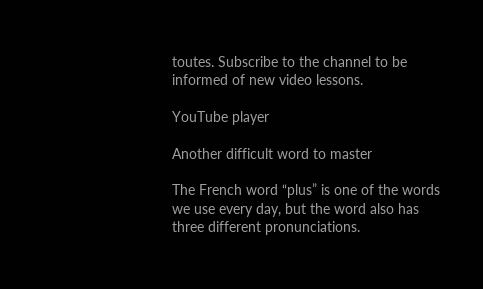toutes. Subscribe to the channel to be informed of new video lessons.

YouTube player

Another difficult word to master

The French word “plus” is one of the words we use every day, but the word also has three different pronunciations.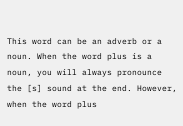This word can be an adverb or a noun. When the word plus is a noun, you will always pronounce the [s] sound at the end. However, when the word plus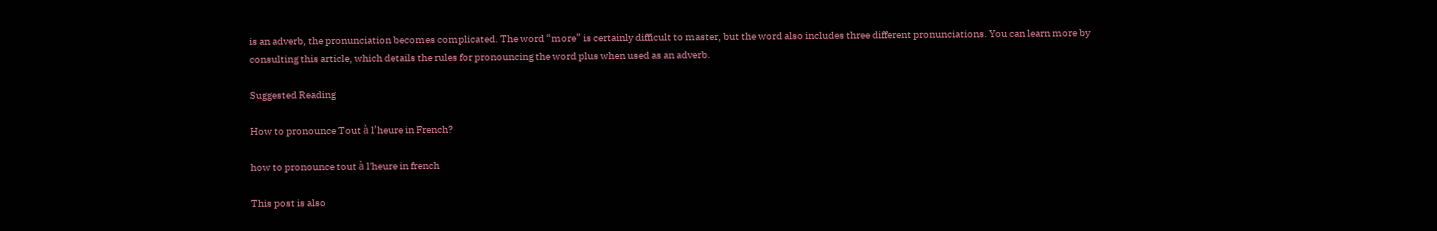is an adverb, the pronunciation becomes complicated. The word “more” is certainly difficult to master, but the word also includes three different pronunciations. You can learn more by consulting this article, which details the rules for pronouncing the word plus when used as an adverb.

Suggested Reading

How to pronounce Tout à l’heure in French?

how to pronounce tout à l'heure in french

This post is also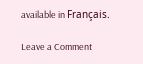available in Français.

Leave a Comment